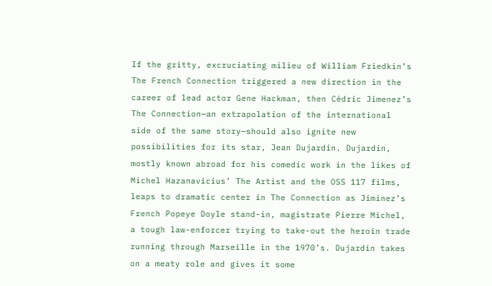If the gritty, excruciating milieu of William Friedkin’s The French Connection triggered a new direction in the career of lead actor Gene Hackman, then Cédric Jimenez’s The Connection—an extrapolation of the international side of the same story—should also ignite new possibilities for its star, Jean Dujardin. Dujardin, mostly known abroad for his comedic work in the likes of Michel Hazanavicius’ The Artist and the OSS 117 films, leaps to dramatic center in The Connection as Jiminez’s French Popeye Doyle stand-in, magistrate Pierre Michel, a tough law-enforcer trying to take-out the heroin trade running through Marseille in the 1970’s. Dujardin takes on a meaty role and gives it some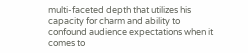multi-faceted depth that utilizes his capacity for charm and ability to confound audience expectations when it comes to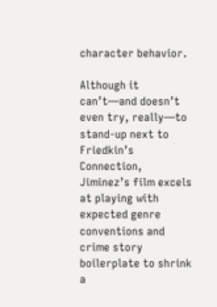character behavior.

Although it can’t—and doesn’t even try, really—to stand-up next to Friedkin’s Connection, Jiminez’s film excels at playing with expected genre conventions and crime story boilerplate to shrink a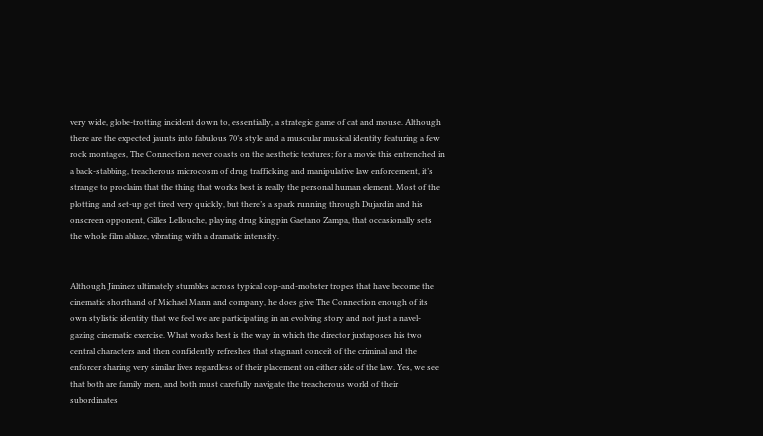very wide, globe-trotting incident down to, essentially, a strategic game of cat and mouse. Although there are the expected jaunts into fabulous 70’s style and a muscular musical identity featuring a few rock montages, The Connection never coasts on the aesthetic textures; for a movie this entrenched in a back-stabbing, treacherous microcosm of drug trafficking and manipulative law enforcement, it’s strange to proclaim that the thing that works best is really the personal human element. Most of the plotting and set-up get tired very quickly, but there’s a spark running through Dujardin and his onscreen opponent, Gilles Lellouche, playing drug kingpin Gaetano Zampa, that occasionally sets the whole film ablaze, vibrating with a dramatic intensity.


Although Jiminez ultimately stumbles across typical cop-and-mobster tropes that have become the cinematic shorthand of Michael Mann and company, he does give The Connection enough of its own stylistic identity that we feel we are participating in an evolving story and not just a navel-gazing cinematic exercise. What works best is the way in which the director juxtaposes his two central characters and then confidently refreshes that stagnant conceit of the criminal and the enforcer sharing very similar lives regardless of their placement on either side of the law. Yes, we see that both are family men, and both must carefully navigate the treacherous world of their subordinates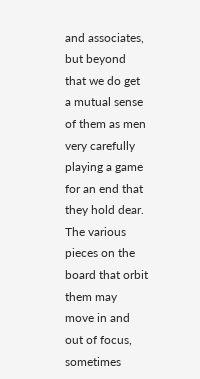and associates, but beyond that we do get a mutual sense of them as men very carefully playing a game for an end that they hold dear. The various pieces on the board that orbit them may move in and out of focus, sometimes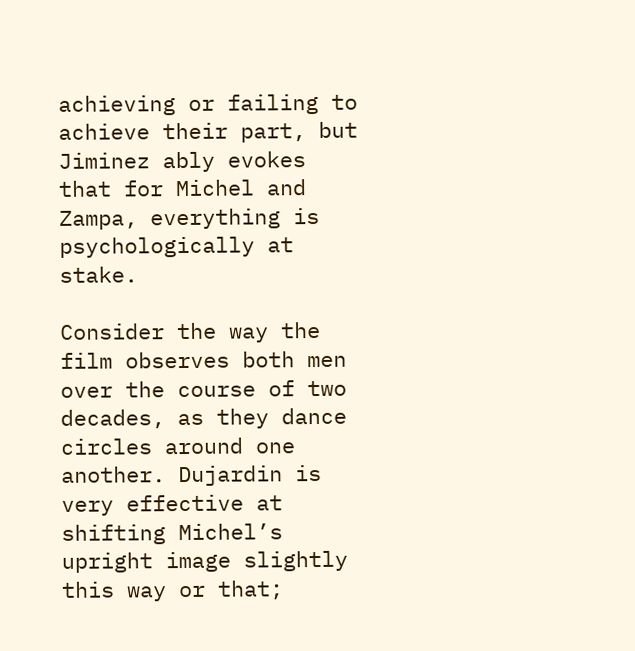achieving or failing to achieve their part, but Jiminez ably evokes that for Michel and Zampa, everything is psychologically at stake.

Consider the way the film observes both men over the course of two decades, as they dance circles around one another. Dujardin is very effective at shifting Michel’s upright image slightly this way or that;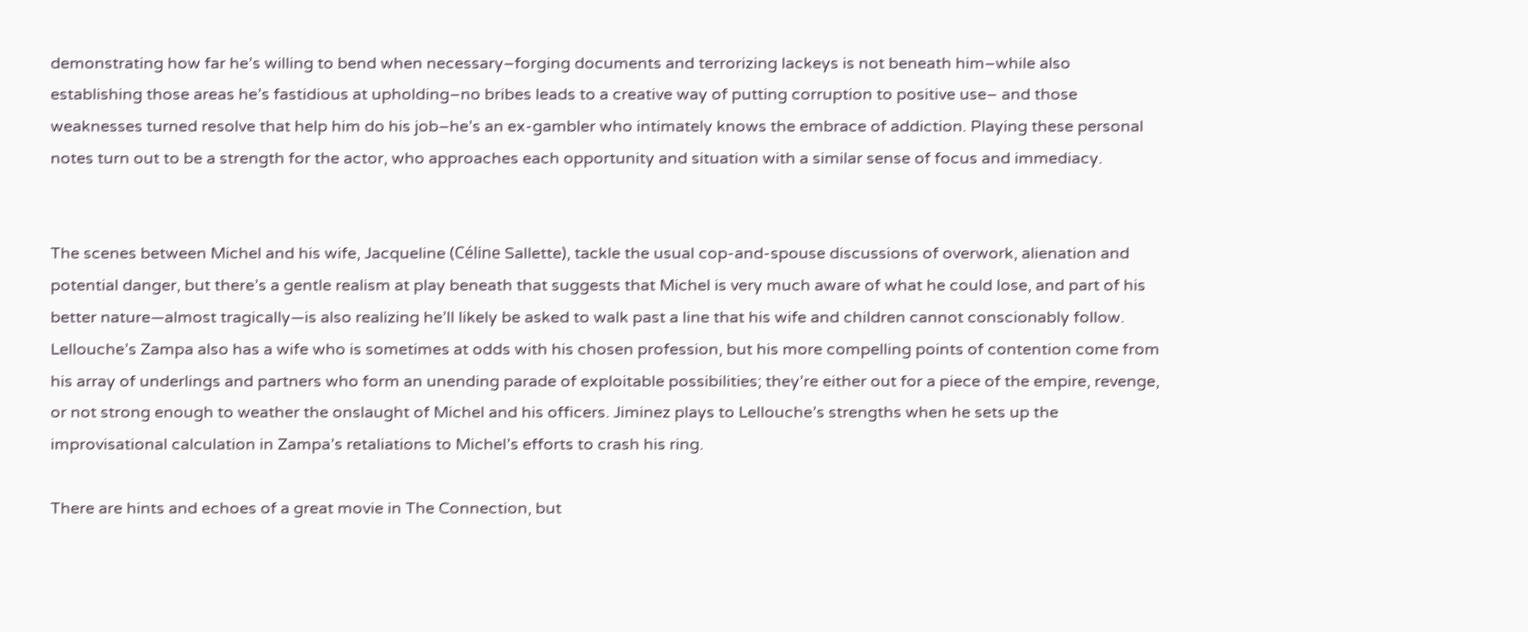demonstrating how far he’s willing to bend when necessary–forging documents and terrorizing lackeys is not beneath him–while also establishing those areas he’s fastidious at upholding–no bribes leads to a creative way of putting corruption to positive use– and those weaknesses turned resolve that help him do his job–he’s an ex-gambler who intimately knows the embrace of addiction. Playing these personal notes turn out to be a strength for the actor, who approaches each opportunity and situation with a similar sense of focus and immediacy.


The scenes between Michel and his wife, Jacqueline (Céline Sallette), tackle the usual cop-and-spouse discussions of overwork, alienation and potential danger, but there’s a gentle realism at play beneath that suggests that Michel is very much aware of what he could lose, and part of his better nature—almost tragically—is also realizing he’ll likely be asked to walk past a line that his wife and children cannot conscionably follow. Lellouche’s Zampa also has a wife who is sometimes at odds with his chosen profession, but his more compelling points of contention come from his array of underlings and partners who form an unending parade of exploitable possibilities; they’re either out for a piece of the empire, revenge, or not strong enough to weather the onslaught of Michel and his officers. Jiminez plays to Lellouche’s strengths when he sets up the improvisational calculation in Zampa’s retaliations to Michel’s efforts to crash his ring.

There are hints and echoes of a great movie in The Connection, but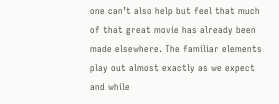one can’t also help but feel that much of that great movie has already been made elsewhere. The familiar elements play out almost exactly as we expect and while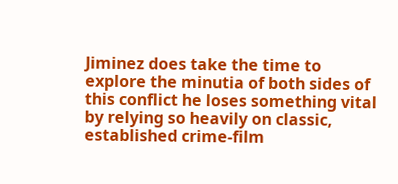Jiminez does take the time to explore the minutia of both sides of this conflict he loses something vital by relying so heavily on classic, established crime-film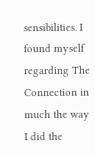sensibilities. I found myself regarding The Connection in much the way I did the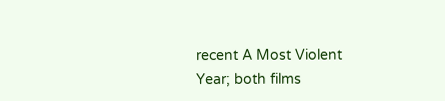recent A Most Violent Year; both films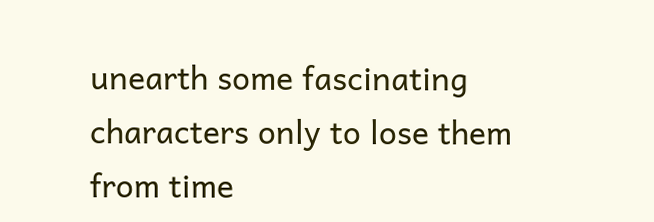unearth some fascinating characters only to lose them from time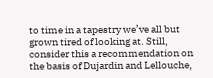to time in a tapestry we’ve all but grown tired of looking at. Still, consider this a recommendation on the basis of Dujardin and Lellouche,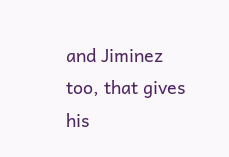and Jiminez too, that gives his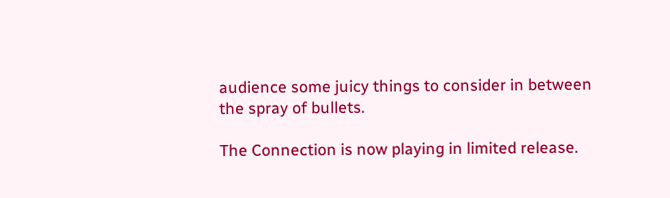audience some juicy things to consider in between the spray of bullets.

The Connection is now playing in limited release.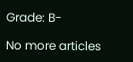Grade: B-

No more articles